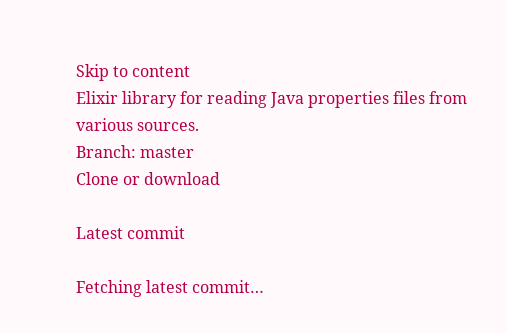Skip to content
Elixir library for reading Java properties files from various sources.
Branch: master
Clone or download

Latest commit

Fetching latest commit…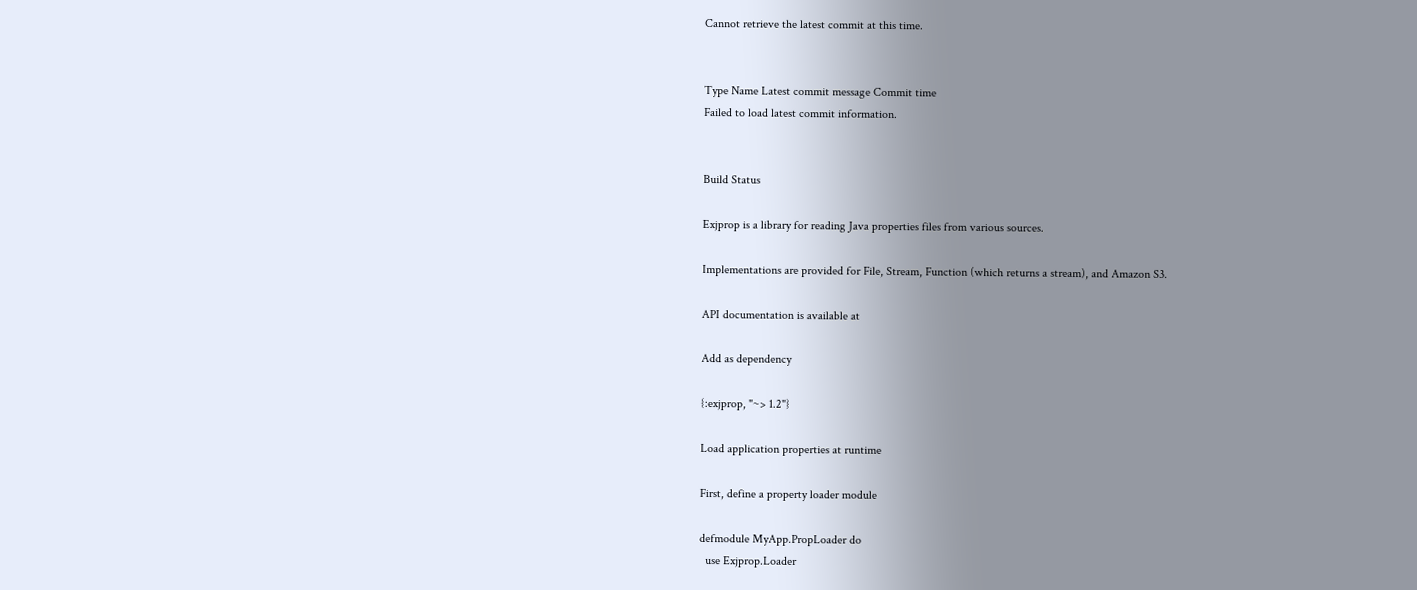Cannot retrieve the latest commit at this time.


Type Name Latest commit message Commit time
Failed to load latest commit information.


Build Status

Exjprop is a library for reading Java properties files from various sources.

Implementations are provided for File, Stream, Function (which returns a stream), and Amazon S3.

API documentation is available at

Add as dependency

{:exjprop, "~> 1.2"}

Load application properties at runtime

First, define a property loader module

defmodule MyApp.PropLoader do
  use Exjprop.Loader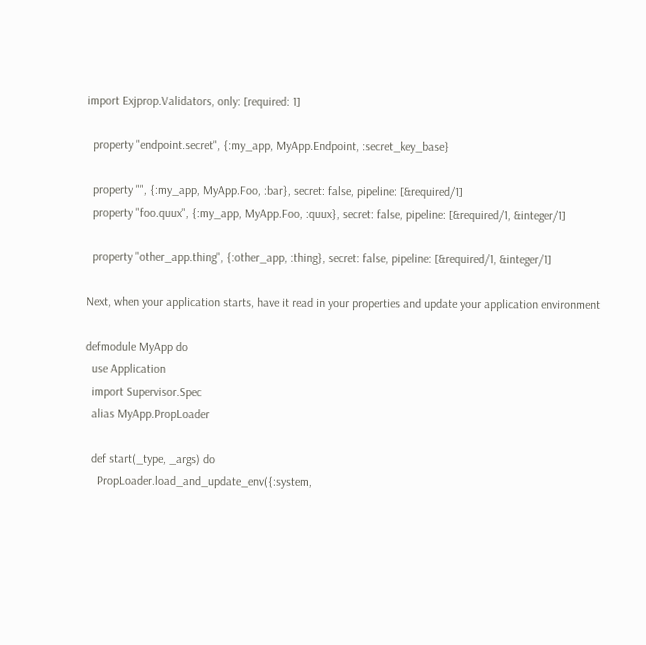import Exjprop.Validators, only: [required: 1]

  property "endpoint.secret", {:my_app, MyApp.Endpoint, :secret_key_base}

  property "", {:my_app, MyApp.Foo, :bar}, secret: false, pipeline: [&required/1]
  property "foo.quux", {:my_app, MyApp.Foo, :quux}, secret: false, pipeline: [&required/1, &integer/1]

  property "other_app.thing", {:other_app, :thing}, secret: false, pipeline: [&required/1, &integer/1]

Next, when your application starts, have it read in your properties and update your application environment

defmodule MyApp do
  use Application
  import Supervisor.Spec
  alias MyApp.PropLoader

  def start(_type, _args) do
    PropLoader.load_and_update_env({:system,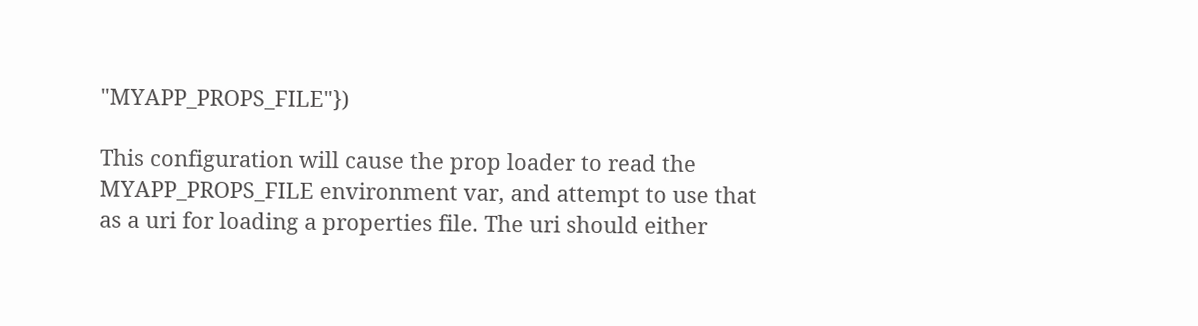"MYAPP_PROPS_FILE"})

This configuration will cause the prop loader to read the MYAPP_PROPS_FILE environment var, and attempt to use that as a uri for loading a properties file. The uri should either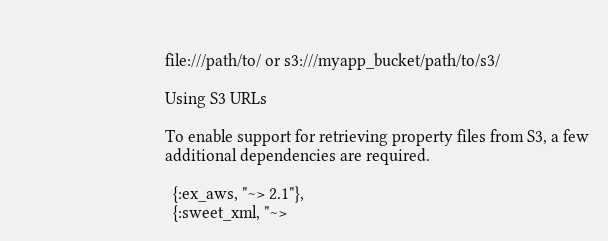file:///path/to/ or s3:///myapp_bucket/path/to/s3/

Using S3 URLs

To enable support for retrieving property files from S3, a few additional dependencies are required.

  {:ex_aws, "~> 2.1"},
  {:sweet_xml, "~>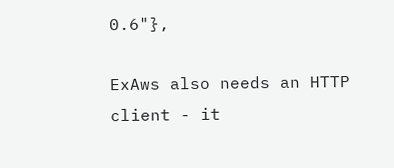0.6"},

ExAws also needs an HTTP client - it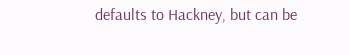defaults to Hackney, but can be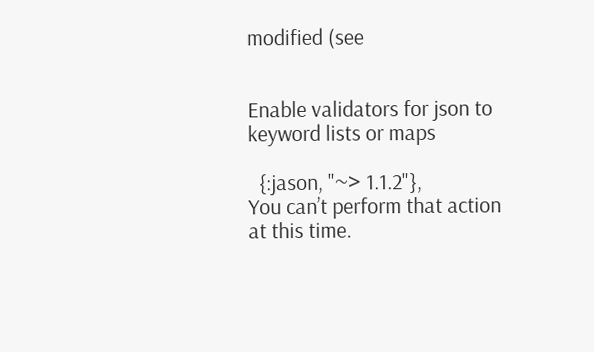modified (see


Enable validators for json to keyword lists or maps

  {:jason, "~> 1.1.2"},
You can’t perform that action at this time.